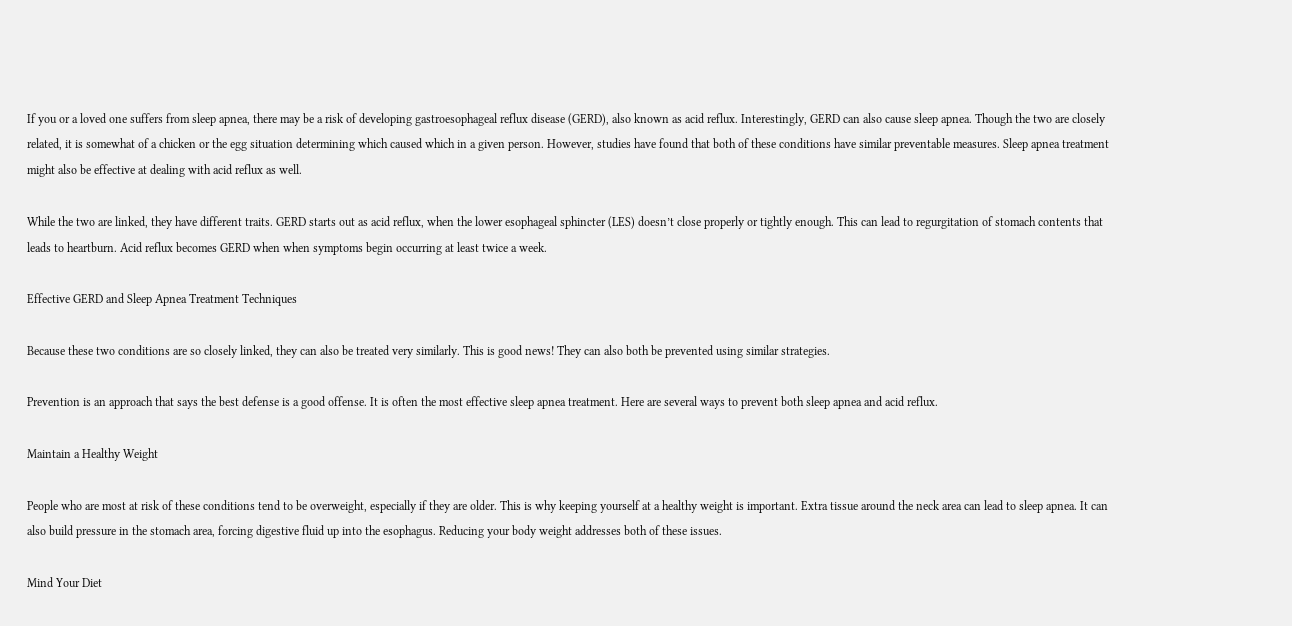If you or a loved one suffers from sleep apnea, there may be a risk of developing gastroesophageal reflux disease (GERD), also known as acid reflux. Interestingly, GERD can also cause sleep apnea. Though the two are closely related, it is somewhat of a chicken or the egg situation determining which caused which in a given person. However, studies have found that both of these conditions have similar preventable measures. Sleep apnea treatment might also be effective at dealing with acid reflux as well.

While the two are linked, they have different traits. GERD starts out as acid reflux, when the lower esophageal sphincter (LES) doesn’t close properly or tightly enough. This can lead to regurgitation of stomach contents that leads to heartburn. Acid reflux becomes GERD when when symptoms begin occurring at least twice a week.

Effective GERD and Sleep Apnea Treatment Techniques

Because these two conditions are so closely linked, they can also be treated very similarly. This is good news! They can also both be prevented using similar strategies.

Prevention is an approach that says the best defense is a good offense. It is often the most effective sleep apnea treatment. Here are several ways to prevent both sleep apnea and acid reflux.

Maintain a Healthy Weight

People who are most at risk of these conditions tend to be overweight, especially if they are older. This is why keeping yourself at a healthy weight is important. Extra tissue around the neck area can lead to sleep apnea. It can also build pressure in the stomach area, forcing digestive fluid up into the esophagus. Reducing your body weight addresses both of these issues.

Mind Your Diet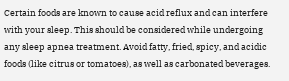Certain foods are known to cause acid reflux and can interfere with your sleep. This should be considered while undergoing any sleep apnea treatment. Avoid fatty, fried, spicy, and acidic foods (like citrus or tomatoes), as well as carbonated beverages.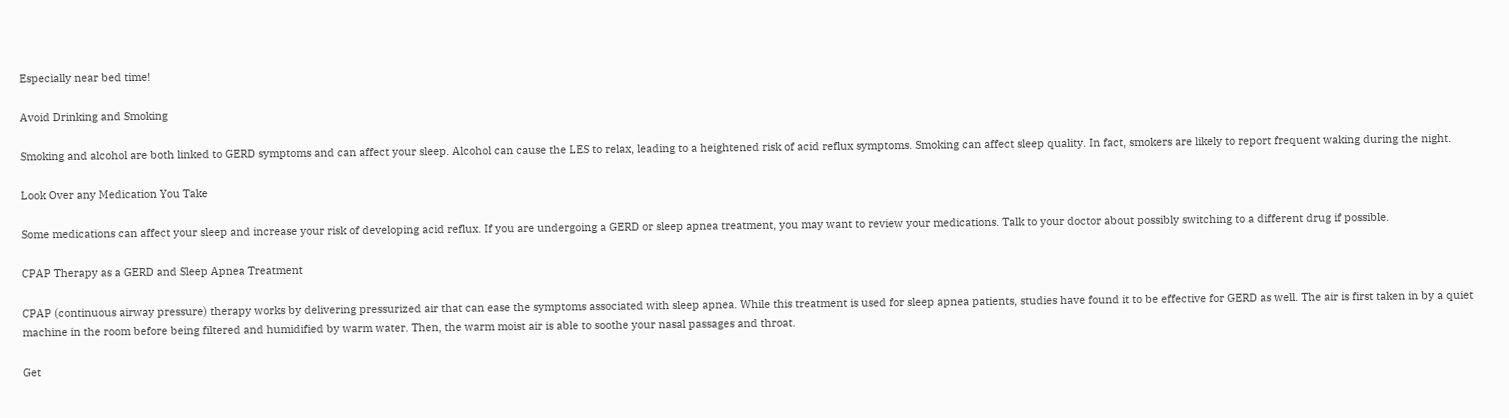Especially near bed time!

Avoid Drinking and Smoking

Smoking and alcohol are both linked to GERD symptoms and can affect your sleep. Alcohol can cause the LES to relax, leading to a heightened risk of acid reflux symptoms. Smoking can affect sleep quality. In fact, smokers are likely to report frequent waking during the night.

Look Over any Medication You Take

Some medications can affect your sleep and increase your risk of developing acid reflux. If you are undergoing a GERD or sleep apnea treatment, you may want to review your medications. Talk to your doctor about possibly switching to a different drug if possible.

CPAP Therapy as a GERD and Sleep Apnea Treatment

CPAP (continuous airway pressure) therapy works by delivering pressurized air that can ease the symptoms associated with sleep apnea. While this treatment is used for sleep apnea patients, studies have found it to be effective for GERD as well. The air is first taken in by a quiet machine in the room before being filtered and humidified by warm water. Then, the warm moist air is able to soothe your nasal passages and throat.

Get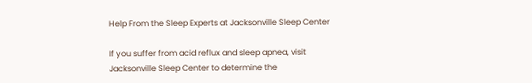Help From the Sleep Experts at Jacksonville Sleep Center

If you suffer from acid reflux and sleep apnea, visit Jacksonville Sleep Center to determine the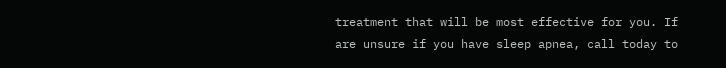treatment that will be most effective for you. If are unsure if you have sleep apnea, call today to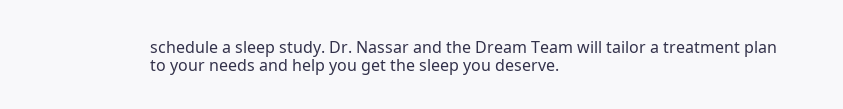schedule a sleep study. Dr. Nassar and the Dream Team will tailor a treatment plan to your needs and help you get the sleep you deserve.